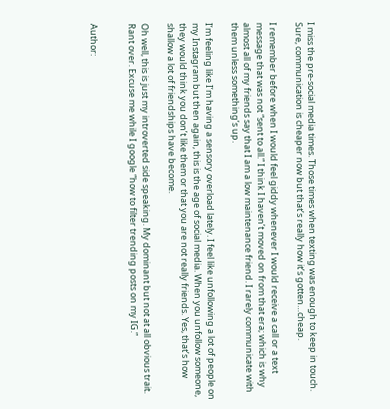I miss the pre-social media times. Those times when texting was enough to keep in touch. Sure, communication is cheaper now but that’s really how it’s gotten…cheap.

I remember before when I would feel giddy whenever I would receive a call or a text message that was not “sent to all.” I think I haven’t moved on from that era; which is why almost all of my friends say that I am a low maintenance friend. I rarely communicate with them unless something’s up.

I’m feeling like I’m having a sensory overload lately. I feel like unfollowing a lot of people on my Instagram but then again, this is the age of social media. When you unfollow someone, they would think you don’t like them or that you are not really friends. Yes, that’s how shallow a lot of friendships have become.

Oh well, this is just my introverted side speaking. My dominant but not at all obvious trait. Rant over. Excuse me while I google “how to filter trending posts on my IG.”


Author: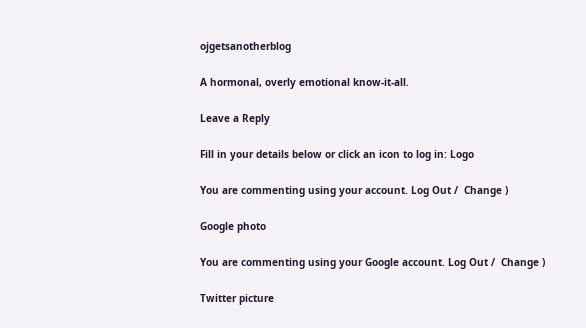ojgetsanotherblog

A hormonal, overly emotional know-it-all.

Leave a Reply

Fill in your details below or click an icon to log in: Logo

You are commenting using your account. Log Out /  Change )

Google photo

You are commenting using your Google account. Log Out /  Change )

Twitter picture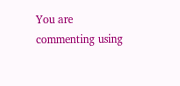You are commenting using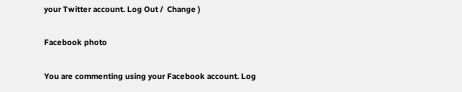your Twitter account. Log Out /  Change )

Facebook photo

You are commenting using your Facebook account. Log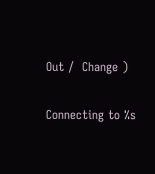Out /  Change )

Connecting to %s